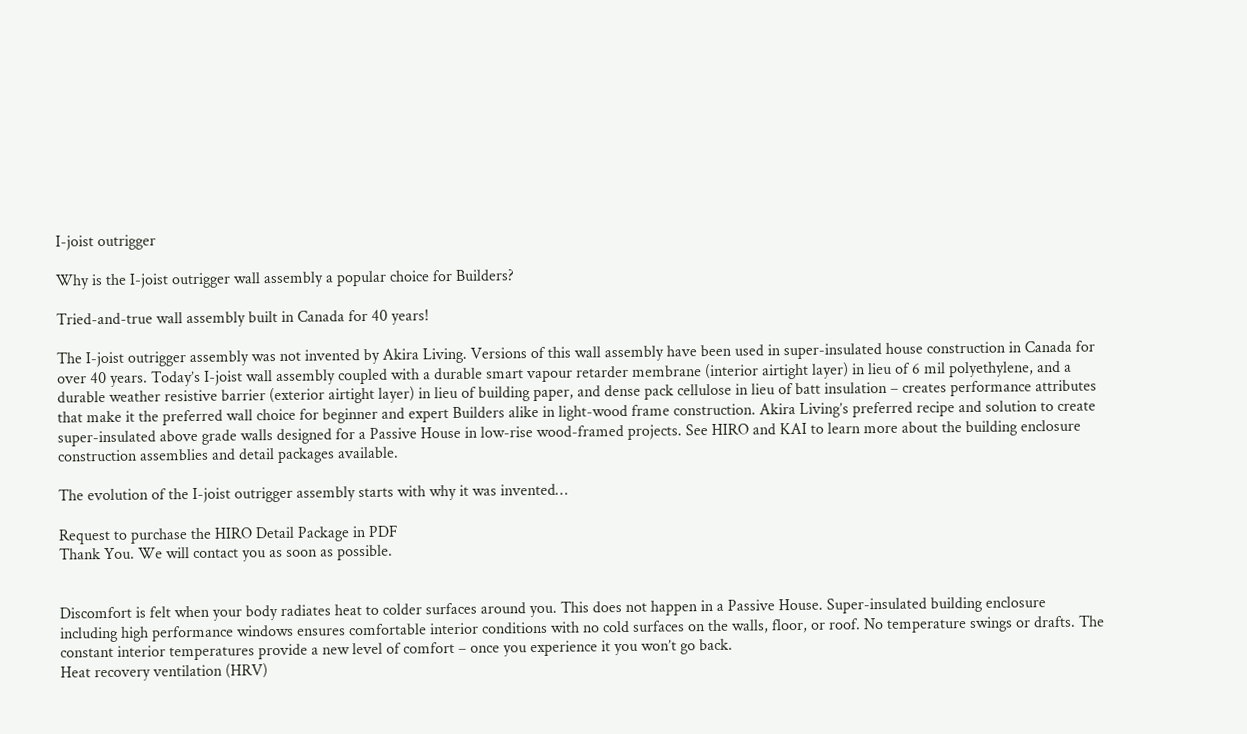I-joist outrigger

Why is the I-joist outrigger wall assembly a popular choice for Builders?

Tried-and-true wall assembly built in Canada for 40 years!

The I-joist outrigger assembly was not invented by Akira Living. Versions of this wall assembly have been used in super-insulated house construction in Canada for over 40 years. Today’s I-joist wall assembly coupled with a durable smart vapour retarder membrane (interior airtight layer) in lieu of 6 mil polyethylene, and a durable weather resistive barrier (exterior airtight layer) in lieu of building paper, and dense pack cellulose in lieu of batt insulation – creates performance attributes that make it the preferred wall choice for beginner and expert Builders alike in light-wood frame construction. Akira Living’s preferred recipe and solution to create super-insulated above grade walls designed for a Passive House in low-rise wood-framed projects. See HIRO and KAI to learn more about the building enclosure construction assemblies and detail packages available.

The evolution of the I-joist outrigger assembly starts with why it was invented…

Request to purchase the HIRO Detail Package in PDF
Thank You. We will contact you as soon as possible.


Discomfort is felt when your body radiates heat to colder surfaces around you. This does not happen in a Passive House. Super-insulated building enclosure including high performance windows ensures comfortable interior conditions with no cold surfaces on the walls, floor, or roof. No temperature swings or drafts. The constant interior temperatures provide a new level of comfort – once you experience it you won’t go back.
Heat recovery ventilation (HRV)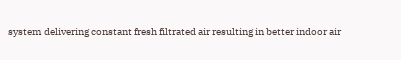system delivering constant fresh filtrated air resulting in better indoor air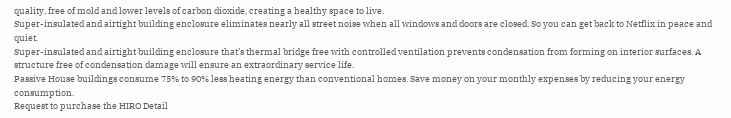quality, free of mold and lower levels of carbon dioxide, creating a healthy space to live.
Super-insulated and airtight building enclosure eliminates nearly all street noise when all windows and doors are closed. So you can get back to Netflix in peace and quiet.
Super-insulated and airtight building enclosure that’s thermal bridge free with controlled ventilation prevents condensation from forming on interior surfaces. A structure free of condensation damage will ensure an extraordinary service life.
Passive House buildings consume 75% to 90% less heating energy than conventional homes. Save money on your monthly expenses by reducing your energy consumption.
Request to purchase the HIRO Detail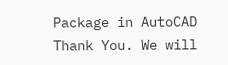Package in AutoCAD
Thank You. We will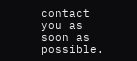contact you as soon as possible.